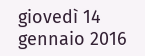giovedì 14 gennaio 2016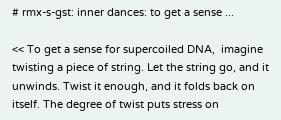# rmx-s-gst: inner dances: to get a sense ...

<< To get a sense for supercoiled DNA,  imagine twisting a piece of string. Let the string go, and it unwinds. Twist it enough, and it folds back on itself. The degree of twist puts stress on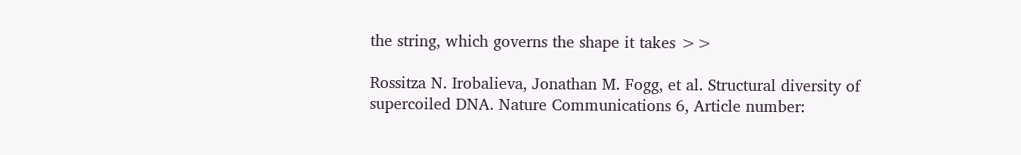the string, which governs the shape it takes >>

Rossitza N. Irobalieva, Jonathan M. Fogg, et al. Structural diversity of supercoiled DNA. Nature Communications 6, Article number: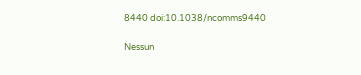8440 doi:10.1038/ncomms9440

Nessun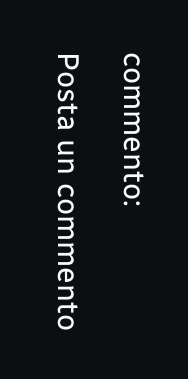commento:

Posta un commento